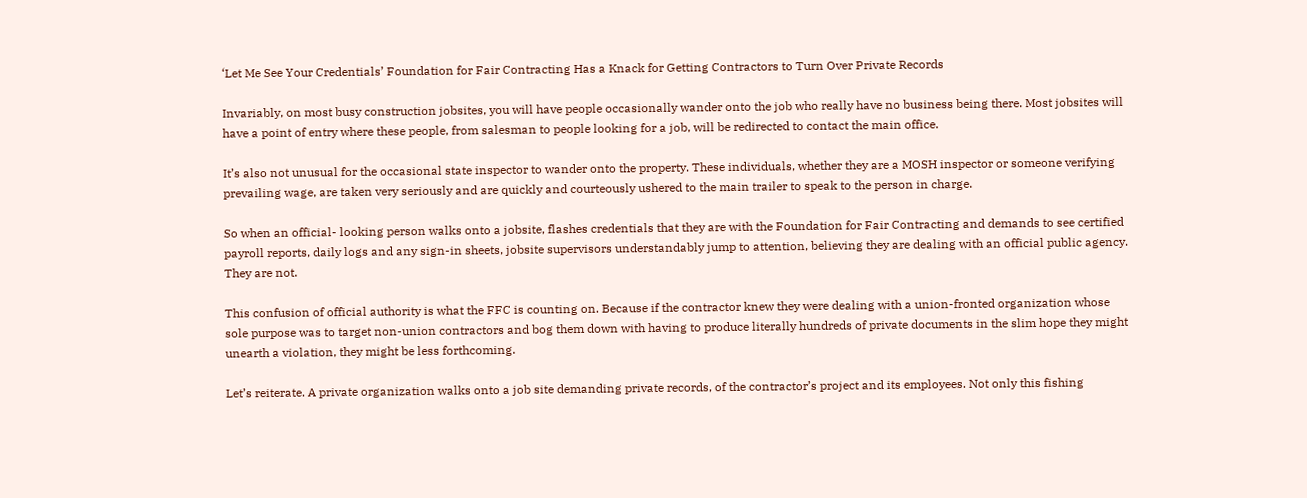‘Let Me See Your Credentials’ Foundation for Fair Contracting Has a Knack for Getting Contractors to Turn Over Private Records

Invariably, on most busy construction jobsites, you will have people occasionally wander onto the job who really have no business being there. Most jobsites will have a point of entry where these people, from salesman to people looking for a job, will be redirected to contact the main office.

It’s also not unusual for the occasional state inspector to wander onto the property. These individuals, whether they are a MOSH inspector or someone verifying prevailing wage, are taken very seriously and are quickly and courteously ushered to the main trailer to speak to the person in charge.

So when an official- looking person walks onto a jobsite, flashes credentials that they are with the Foundation for Fair Contracting and demands to see certified payroll reports, daily logs and any sign-in sheets, jobsite supervisors understandably jump to attention, believing they are dealing with an official public agency. They are not.

This confusion of official authority is what the FFC is counting on. Because if the contractor knew they were dealing with a union-fronted organization whose sole purpose was to target non-union contractors and bog them down with having to produce literally hundreds of private documents in the slim hope they might unearth a violation, they might be less forthcoming.

Let’s reiterate. A private organization walks onto a job site demanding private records, of the contractor’s project and its employees. Not only this fishing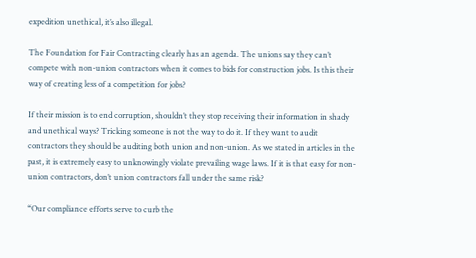expedition unethical, it’s also illegal.

The Foundation for Fair Contracting clearly has an agenda. The unions say they can’t compete with non-union contractors when it comes to bids for construction jobs. Is this their way of creating less of a competition for jobs?

If their mission is to end corruption, shouldn’t they stop receiving their information in shady and unethical ways? Tricking someone is not the way to do it. If they want to audit contractors they should be auditing both union and non-union. As we stated in articles in the past, it is extremely easy to unknowingly violate prevailing wage laws. If it is that easy for non-union contractors, don’t union contractors fall under the same risk?

“Our compliance efforts serve to curb the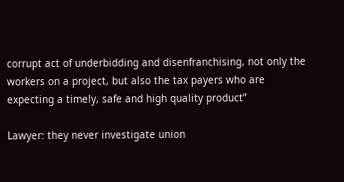corrupt act of underbidding and disenfranchising, not only the workers on a project, but also the tax payers who are expecting a timely, safe and high quality product”

Lawyer: they never investigate union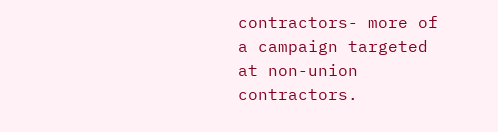contractors- more of a campaign targeted at non-union contractors.